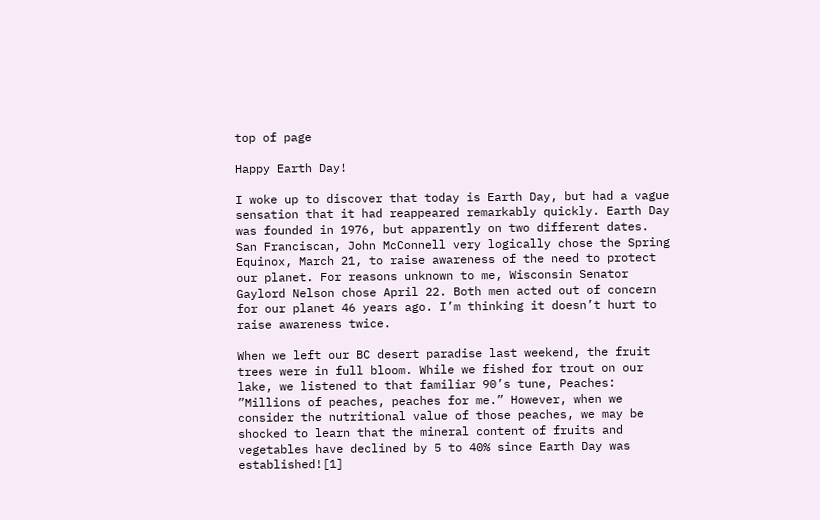top of page

Happy Earth Day!

I woke up to discover that today is Earth Day, but had a vague sensation that it had reappeared remarkably quickly. Earth Day was founded in 1976, but apparently on two different dates. San Franciscan, John McConnell very logically chose the Spring Equinox, March 21, to raise awareness of the need to protect our planet. For reasons unknown to me, Wisconsin Senator Gaylord Nelson chose April 22. Both men acted out of concern for our planet 46 years ago. I’m thinking it doesn’t hurt to raise awareness twice.

When we left our BC desert paradise last weekend, the fruit trees were in full bloom. While we fished for trout on our lake, we listened to that familiar 90’s tune, Peaches: ”Millions of peaches, peaches for me.” However, when we consider the nutritional value of those peaches, we may be shocked to learn that the mineral content of fruits and vegetables have declined by 5 to 40% since Earth Day was established![1]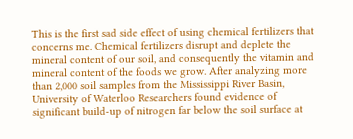This is the first sad side effect of using chemical fertilizers that concerns me. Chemical fertilizers disrupt and deplete the mineral content of our soil, and consequently the vitamin and mineral content of the foods we grow. After analyzing more than 2,000 soil samples from the Mississippi River Basin, University of Waterloo Researchers found evidence of significant build-up of nitrogen far below the soil surface at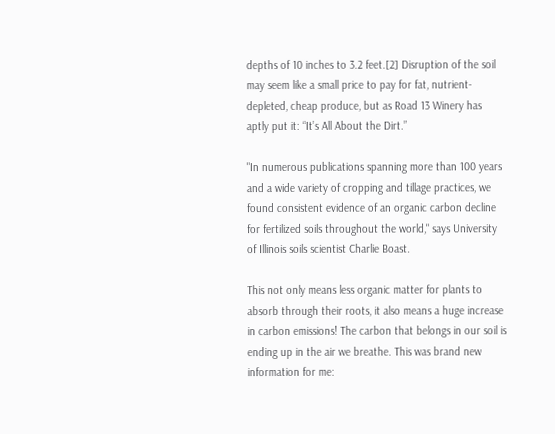depths of 10 inches to 3.2 feet.[2] Disruption of the soil may seem like a small price to pay for fat, nutrient-depleted, cheap produce, but as Road 13 Winery has aptly put it: “It’s All About the Dirt.”

"In numerous publications spanning more than 100 years and a wide variety of cropping and tillage practices, we found consistent evidence of an organic carbon decline for fertilized soils throughout the world," says University of Illinois soils scientist Charlie Boast.

This not only means less organic matter for plants to absorb through their roots, it also means a huge increase in carbon emissions! The carbon that belongs in our soil is ending up in the air we breathe. This was brand new information for me: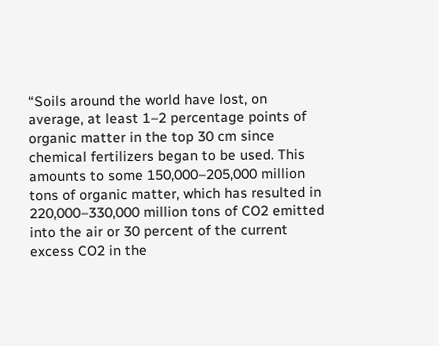“Soils around the world have lost, on average, at least 1–2 percentage points of organic matter in the top 30 cm since chemical fertilizers began to be used. This amounts to some 150,000–205,000 million tons of organic matter, which has resulted in 220,000–330,000 million tons of CO2 emitted into the air or 30 percent of the current excess CO2 in the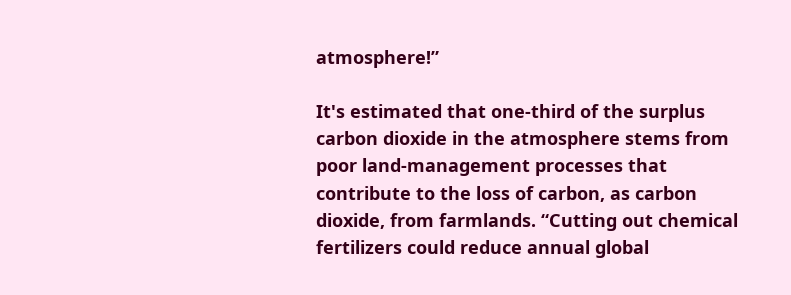atmosphere!”

It's estimated that one-third of the surplus carbon dioxide in the atmosphere stems from poor land-management processes that contribute to the loss of carbon, as carbon dioxide, from farmlands. “Cutting out chemical fertilizers could reduce annual global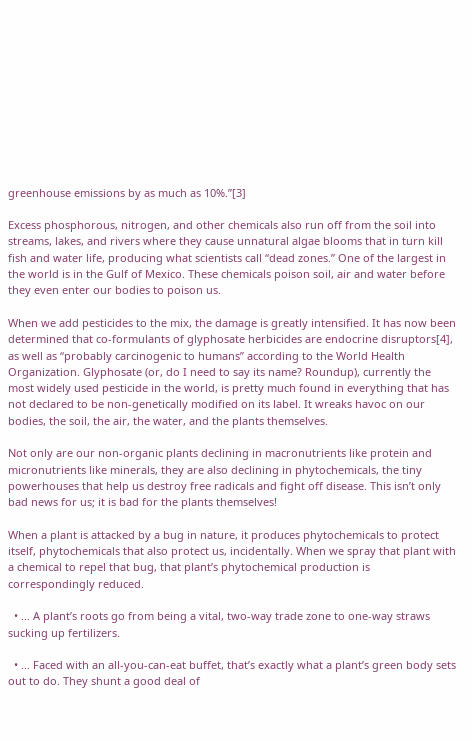greenhouse emissions by as much as 10%.”[3]

Excess phosphorous, nitrogen, and other chemicals also run off from the soil into streams, lakes, and rivers where they cause unnatural algae blooms that in turn kill fish and water life, producing what scientists call “dead zones.” One of the largest in the world is in the Gulf of Mexico. These chemicals poison soil, air and water before they even enter our bodies to poison us.

When we add pesticides to the mix, the damage is greatly intensified. It has now been determined that co-formulants of glyphosate herbicides are endocrine disruptors[4], as well as “probably carcinogenic to humans” according to the World Health Organization. Glyphosate (or, do I need to say its name? Roundup), currently the most widely used pesticide in the world, is pretty much found in everything that has not declared to be non-genetically modified on its label. It wreaks havoc on our bodies, the soil, the air, the water, and the plants themselves.

Not only are our non-organic plants declining in macronutrients like protein and micronutrients like minerals, they are also declining in phytochemicals, the tiny powerhouses that help us destroy free radicals and fight off disease. This isn’t only bad news for us; it is bad for the plants themselves!

When a plant is attacked by a bug in nature, it produces phytochemicals to protect itself, phytochemicals that also protect us, incidentally. When we spray that plant with a chemical to repel that bug, that plant’s phytochemical production is correspondingly reduced.

  • … A plant’s roots go from being a vital, two-way trade zone to one-way straws sucking up fertilizers.

  • … Faced with an all-you-can-eat buffet, that’s exactly what a plant’s green body sets out to do. They shunt a good deal of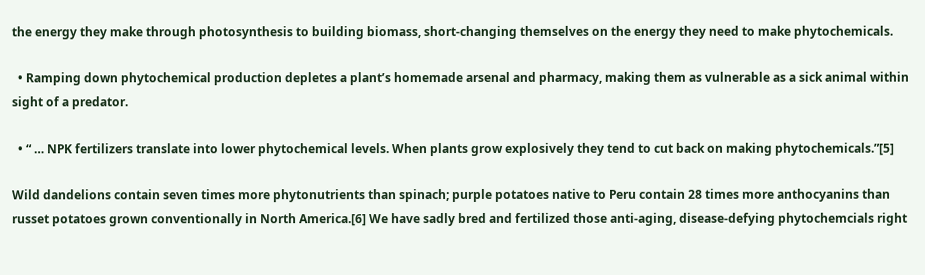the energy they make through photosynthesis to building biomass, short-changing themselves on the energy they need to make phytochemicals.

  • Ramping down phytochemical production depletes a plant’s homemade arsenal and pharmacy, making them as vulnerable as a sick animal within sight of a predator.

  • “ … NPK fertilizers translate into lower phytochemical levels. When plants grow explosively they tend to cut back on making phytochemicals.”[5]

Wild dandelions contain seven times more phytonutrients than spinach; purple potatoes native to Peru contain 28 times more anthocyanins than russet potatoes grown conventionally in North America.[6] We have sadly bred and fertilized those anti-aging, disease-defying phytochemcials right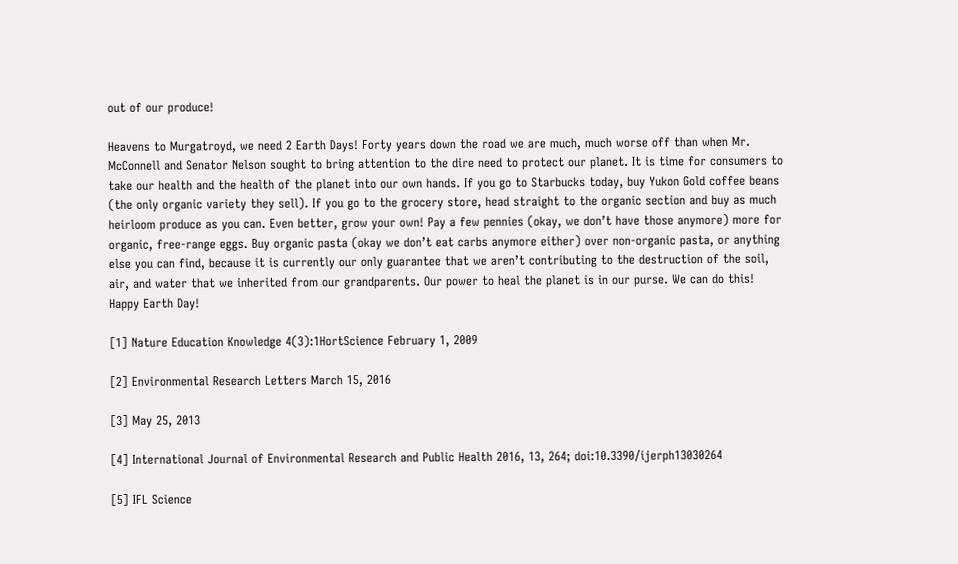out of our produce!

Heavens to Murgatroyd, we need 2 Earth Days! Forty years down the road we are much, much worse off than when Mr. McConnell and Senator Nelson sought to bring attention to the dire need to protect our planet. It is time for consumers to take our health and the health of the planet into our own hands. If you go to Starbucks today, buy Yukon Gold coffee beans (the only organic variety they sell). If you go to the grocery store, head straight to the organic section and buy as much heirloom produce as you can. Even better, grow your own! Pay a few pennies (okay, we don’t have those anymore) more for organic, free-range eggs. Buy organic pasta (okay we don’t eat carbs anymore either) over non-organic pasta, or anything else you can find, because it is currently our only guarantee that we aren’t contributing to the destruction of the soil, air, and water that we inherited from our grandparents. Our power to heal the planet is in our purse. We can do this! Happy Earth Day!

[1] Nature Education Knowledge 4(3):1HortScience February 1, 2009

[2] Environmental Research Letters March 15, 2016

[3] May 25, 2013

[4] International Journal of Environmental Research and Public Health 2016, 13, 264; doi:10.3390/ijerph13030264

[5] IFL Science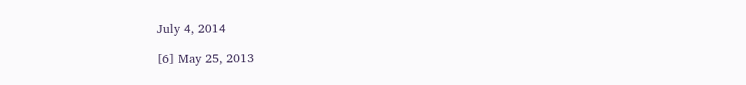July 4, 2014

[6] May 25, 2013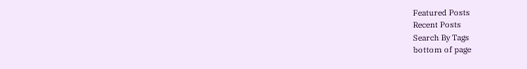Featured Posts
Recent Posts
Search By Tags
bottom of page